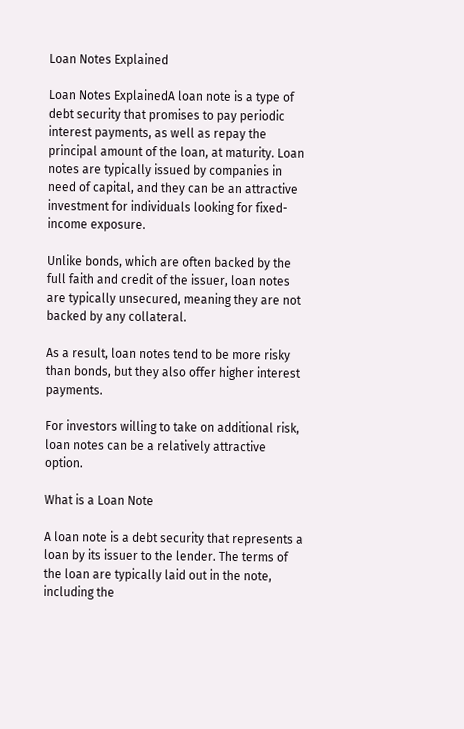Loan Notes Explained

Loan Notes ExplainedA loan note is a type of debt security that promises to pay periodic interest payments, as well as repay the principal amount of the loan, at maturity. Loan notes are typically issued by companies in need of capital, and they can be an attractive investment for individuals looking for fixed-income exposure.

Unlike bonds, which are often backed by the full faith and credit of the issuer, loan notes are typically unsecured, meaning they are not backed by any collateral.

As a result, loan notes tend to be more risky than bonds, but they also offer higher interest payments.

For investors willing to take on additional risk, loan notes can be a relatively attractive option.

What is a Loan Note

A loan note is a debt security that represents a loan by its issuer to the lender. The terms of the loan are typically laid out in the note, including the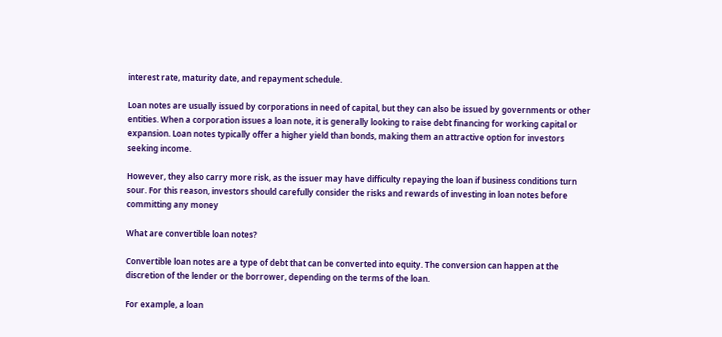interest rate, maturity date, and repayment schedule.

Loan notes are usually issued by corporations in need of capital, but they can also be issued by governments or other entities. When a corporation issues a loan note, it is generally looking to raise debt financing for working capital or expansion. Loan notes typically offer a higher yield than bonds, making them an attractive option for investors seeking income.

However, they also carry more risk, as the issuer may have difficulty repaying the loan if business conditions turn sour. For this reason, investors should carefully consider the risks and rewards of investing in loan notes before committing any money

What are convertible loan notes?

Convertible loan notes are a type of debt that can be converted into equity. The conversion can happen at the discretion of the lender or the borrower, depending on the terms of the loan.

For example, a loan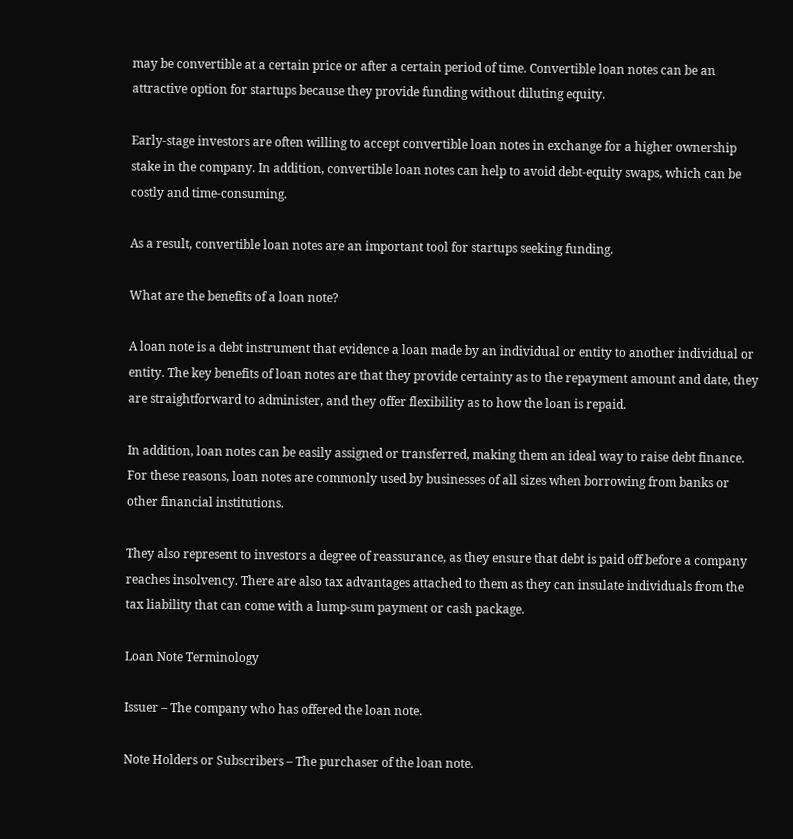may be convertible at a certain price or after a certain period of time. Convertible loan notes can be an attractive option for startups because they provide funding without diluting equity.

Early-stage investors are often willing to accept convertible loan notes in exchange for a higher ownership stake in the company. In addition, convertible loan notes can help to avoid debt-equity swaps, which can be costly and time-consuming.

As a result, convertible loan notes are an important tool for startups seeking funding.

What are the benefits of a loan note?

A loan note is a debt instrument that evidence a loan made by an individual or entity to another individual or entity. The key benefits of loan notes are that they provide certainty as to the repayment amount and date, they are straightforward to administer, and they offer flexibility as to how the loan is repaid.

In addition, loan notes can be easily assigned or transferred, making them an ideal way to raise debt finance. For these reasons, loan notes are commonly used by businesses of all sizes when borrowing from banks or other financial institutions.

They also represent to investors a degree of reassurance, as they ensure that debt is paid off before a company reaches insolvency. There are also tax advantages attached to them as they can insulate individuals from the tax liability that can come with a lump-sum payment or cash package.

Loan Note Terminology

Issuer – The company who has offered the loan note.

Note Holders or Subscribers – The purchaser of the loan note.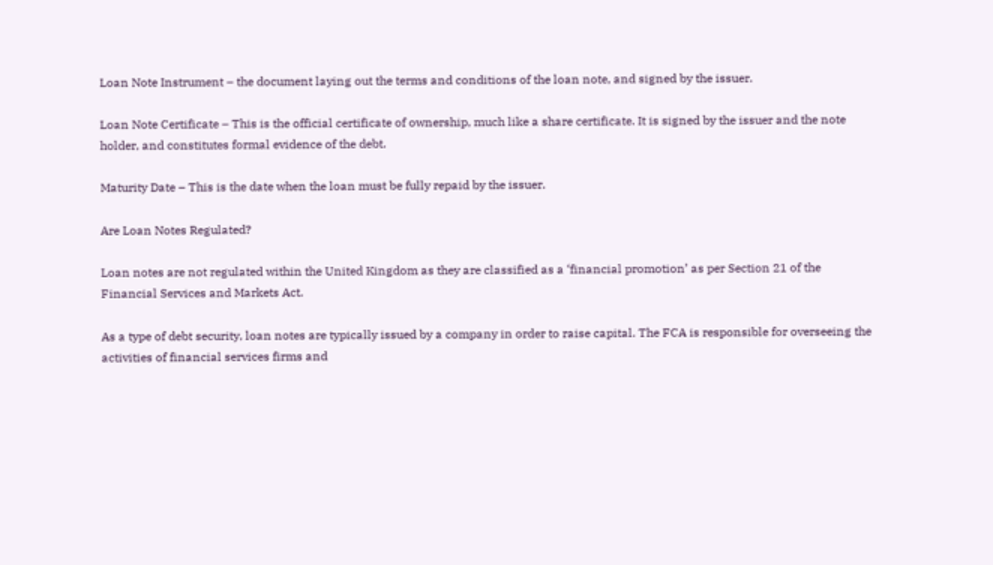Loan Note Instrument – the document laying out the terms and conditions of the loan note, and signed by the issuer.

Loan Note Certificate – This is the official certificate of ownership, much like a share certificate. It is signed by the issuer and the note holder, and constitutes formal evidence of the debt.

Maturity Date – This is the date when the loan must be fully repaid by the issuer.

Are Loan Notes Regulated?

Loan notes are not regulated within the United Kingdom as they are classified as a ‘financial promotion’ as per Section 21 of the Financial Services and Markets Act.

As a type of debt security, loan notes are typically issued by a company in order to raise capital. The FCA is responsible for overseeing the activities of financial services firms and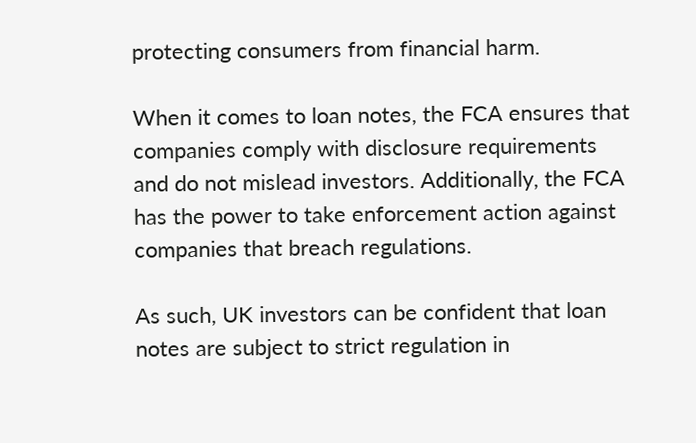protecting consumers from financial harm.

When it comes to loan notes, the FCA ensures that companies comply with disclosure requirements and do not mislead investors. Additionally, the FCA has the power to take enforcement action against companies that breach regulations.

As such, UK investors can be confident that loan notes are subject to strict regulation in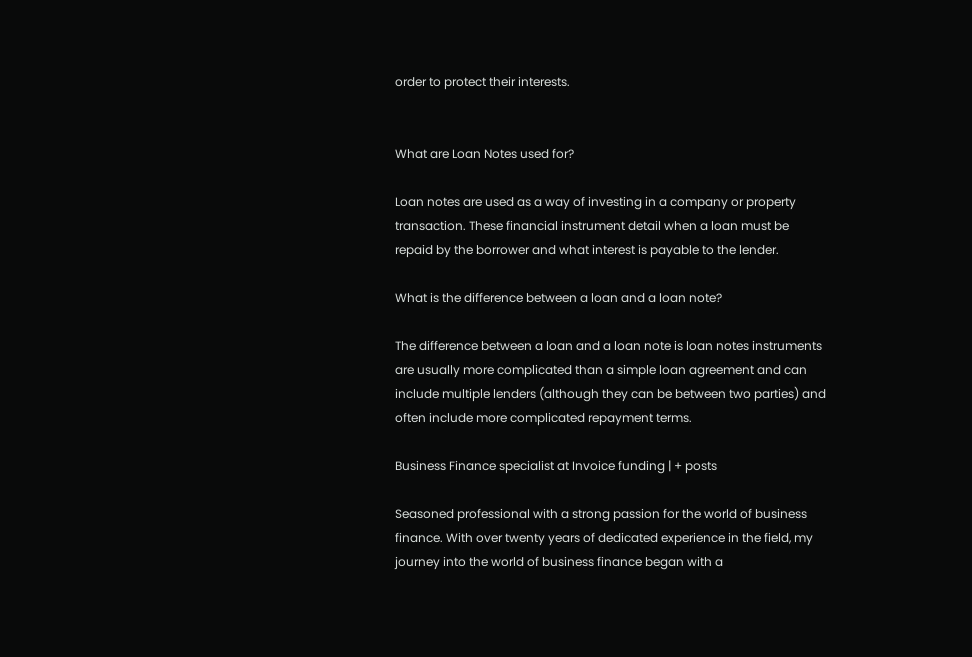order to protect their interests.


What are Loan Notes used for?

Loan notes are used as a way of investing in a company or property transaction. These financial instrument detail when a loan must be repaid by the borrower and what interest is payable to the lender.

What is the difference between a loan and a loan note?

The difference between a loan and a loan note is loan notes instruments are usually more complicated than a simple loan agreement and can include multiple lenders (although they can be between two parties) and often include more complicated repayment terms.

Business Finance specialist at Invoice funding | + posts

Seasoned professional with a strong passion for the world of business finance. With over twenty years of dedicated experience in the field, my journey into the world of business finance began with a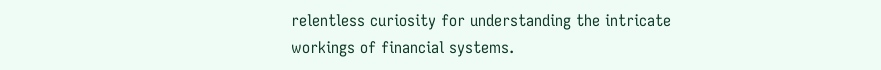relentless curiosity for understanding the intricate workings of financial systems.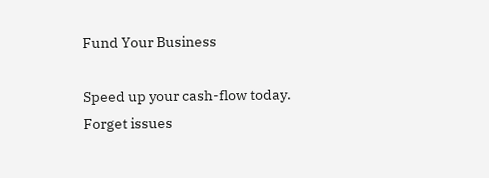Fund Your Business

Speed up your cash-flow today. Forget issues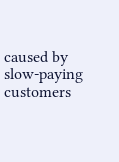caused by slow-paying customers